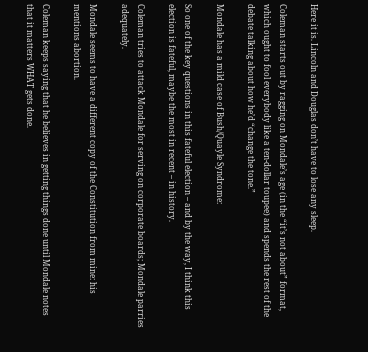Here it is. Lincoln and Douglas don’t have to lose any sleep.

Coleman starts out by ragging on Mondale’s age (in the “it’s not about” format, which ought to fool everybody like a ten-dollar toupee) and spends the rest of the debate talking about how he’d “change the tone.”

Mondale has a mild case of Bush/Quayle Syndrome:

So one of the key questions in this fateful election – and by the way, I think this election is fateful, maybe the most in recent – in history.

Coleman tries to attack Mondale for serving on corporate boards; Mondale parries adequately.

Mondale seems to have a different copy of the Constitution from mine: his mentions abortion.

Coleman keeps saying that he believes in getting things done until Mondale notes that it matters WHAT gets done.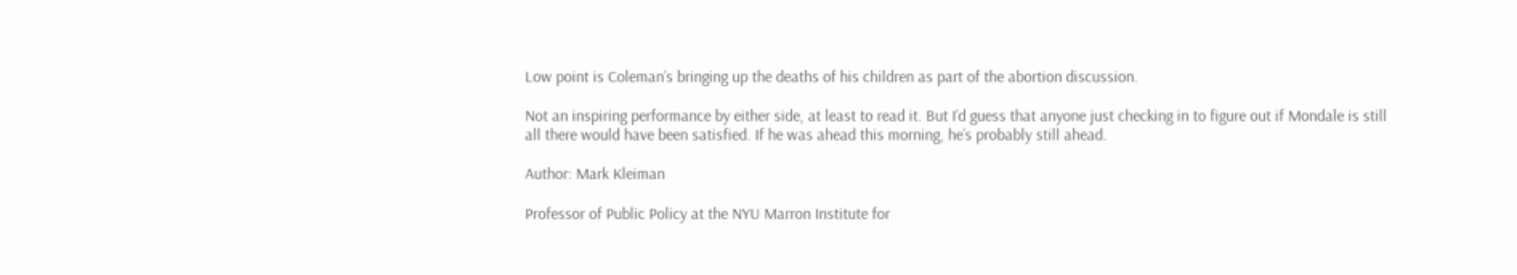Low point is Coleman’s bringing up the deaths of his children as part of the abortion discussion.

Not an inspiring performance by either side, at least to read it. But I’d guess that anyone just checking in to figure out if Mondale is still all there would have been satisfied. If he was ahead this morning, he’s probably still ahead.

Author: Mark Kleiman

Professor of Public Policy at the NYU Marron Institute for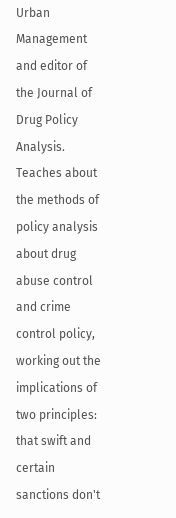Urban Management and editor of the Journal of Drug Policy Analysis. Teaches about the methods of policy analysis about drug abuse control and crime control policy, working out the implications of two principles: that swift and certain sanctions don't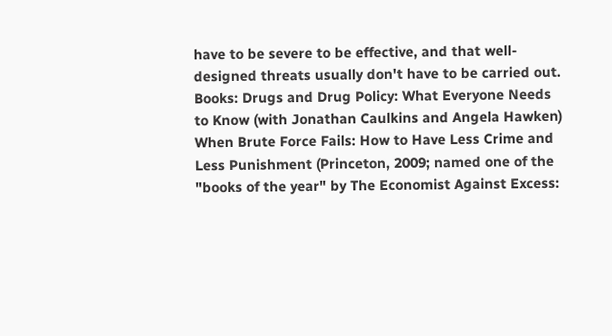have to be severe to be effective, and that well-designed threats usually don't have to be carried out. Books: Drugs and Drug Policy: What Everyone Needs to Know (with Jonathan Caulkins and Angela Hawken) When Brute Force Fails: How to Have Less Crime and Less Punishment (Princeton, 2009; named one of the "books of the year" by The Economist Against Excess: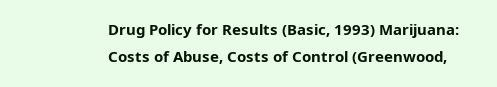Drug Policy for Results (Basic, 1993) Marijuana: Costs of Abuse, Costs of Control (Greenwood,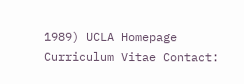1989) UCLA Homepage Curriculum Vitae Contact: